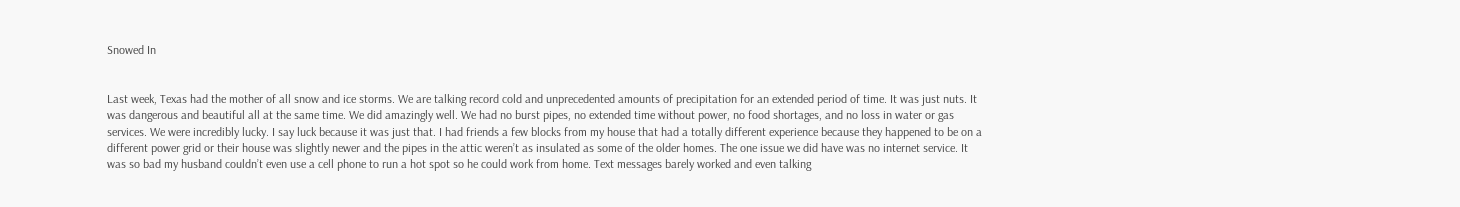Snowed In


Last week, Texas had the mother of all snow and ice storms. We are talking record cold and unprecedented amounts of precipitation for an extended period of time. It was just nuts. It was dangerous and beautiful all at the same time. We did amazingly well. We had no burst pipes, no extended time without power, no food shortages, and no loss in water or gas services. We were incredibly lucky. I say luck because it was just that. I had friends a few blocks from my house that had a totally different experience because they happened to be on a different power grid or their house was slightly newer and the pipes in the attic weren’t as insulated as some of the older homes. The one issue we did have was no internet service. It was so bad my husband couldn’t even use a cell phone to run a hot spot so he could work from home. Text messages barely worked and even talking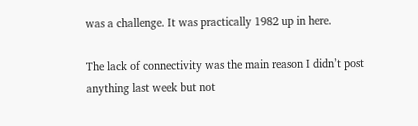was a challenge. It was practically 1982 up in here.

The lack of connectivity was the main reason I didn’t post anything last week but not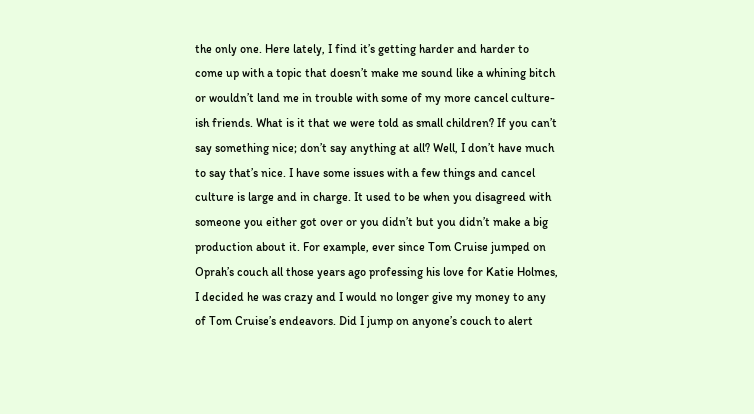the only one. Here lately, I find it’s getting harder and harder to come up with a topic that doesn’t make me sound like a whining bitch or wouldn’t land me in trouble with some of my more cancel culture-ish friends. What is it that we were told as small children? If you can’t say something nice; don’t say anything at all? Well, I don’t have much to say that’s nice. I have some issues with a few things and cancel culture is large and in charge. It used to be when you disagreed with someone you either got over or you didn’t but you didn’t make a big production about it. For example, ever since Tom Cruise jumped on Oprah’s couch all those years ago professing his love for Katie Holmes, I decided he was crazy and I would no longer give my money to any of Tom Cruise’s endeavors. Did I jump on anyone’s couch to alert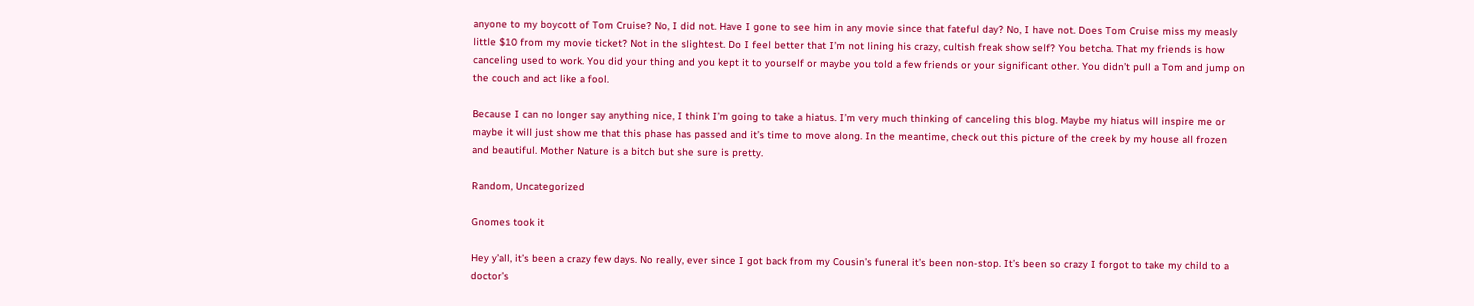anyone to my boycott of Tom Cruise? No, I did not. Have I gone to see him in any movie since that fateful day? No, I have not. Does Tom Cruise miss my measly little $10 from my movie ticket? Not in the slightest. Do I feel better that I’m not lining his crazy, cultish freak show self? You betcha. That my friends is how canceling used to work. You did your thing and you kept it to yourself or maybe you told a few friends or your significant other. You didn’t pull a Tom and jump on the couch and act like a fool.

Because I can no longer say anything nice, I think I’m going to take a hiatus. I’m very much thinking of canceling this blog. Maybe my hiatus will inspire me or maybe it will just show me that this phase has passed and it’s time to move along. In the meantime, check out this picture of the creek by my house all frozen and beautiful. Mother Nature is a bitch but she sure is pretty.

Random, Uncategorized

Gnomes took it

Hey y’all, it’s been a crazy few days. No really, ever since I got back from my Cousin’s funeral it’s been non-stop. It’s been so crazy I forgot to take my child to a doctor’s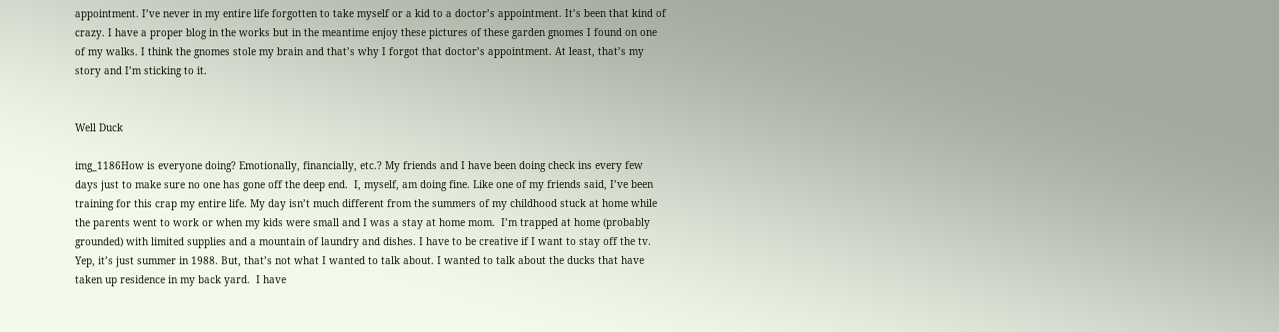appointment. I’ve never in my entire life forgotten to take myself or a kid to a doctor’s appointment. It’s been that kind of crazy. I have a proper blog in the works but in the meantime enjoy these pictures of these garden gnomes I found on one of my walks. I think the gnomes stole my brain and that’s why I forgot that doctor’s appointment. At least, that’s my story and I’m sticking to it.


Well Duck

img_1186How is everyone doing? Emotionally, financially, etc.? My friends and I have been doing check ins every few days just to make sure no one has gone off the deep end.  I, myself, am doing fine. Like one of my friends said, I’ve been training for this crap my entire life. My day isn’t much different from the summers of my childhood stuck at home while the parents went to work or when my kids were small and I was a stay at home mom.  I’m trapped at home (probably grounded) with limited supplies and a mountain of laundry and dishes. I have to be creative if I want to stay off the tv.  Yep, it’s just summer in 1988. But, that’s not what I wanted to talk about. I wanted to talk about the ducks that have taken up residence in my back yard.  I have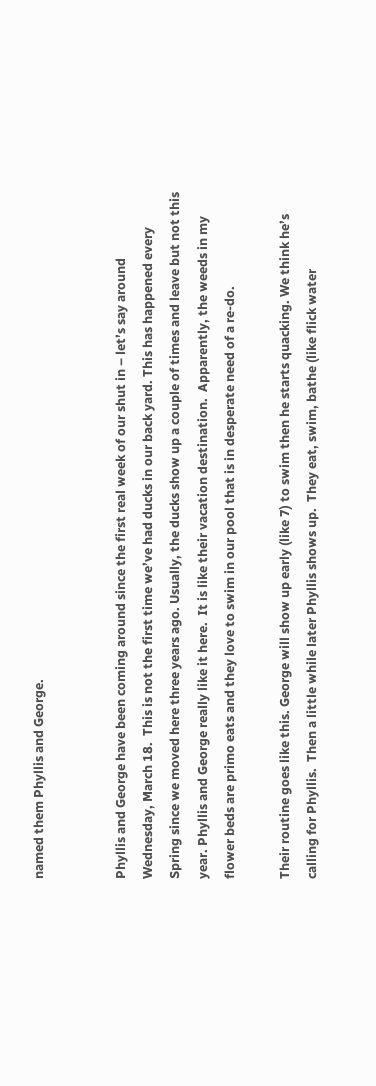named them Phyllis and George.


Phyllis and George have been coming around since the first real week of our shut in – let’s say around Wednesday, March 18.  This is not the first time we’ve had ducks in our back yard. This has happened every Spring since we moved here three years ago. Usually, the ducks show up a couple of times and leave but not this year. Phyllis and George really like it here.  It is like their vacation destination.  Apparently, the weeds in my flower beds are primo eats and they love to swim in our pool that is in desperate need of a re-do.

Their routine goes like this. George will show up early (like 7) to swim then he starts quacking. We think he’s calling for Phyllis.  Then a little while later Phyllis shows up.  They eat, swim, bathe (like flick water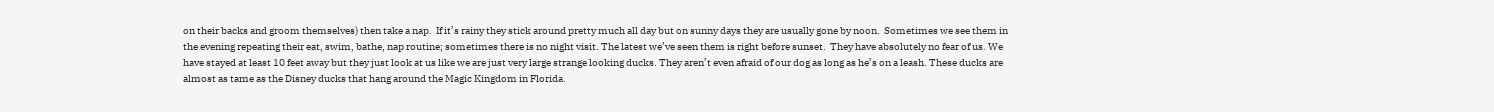on their backs and groom themselves) then take a nap.  If it’s rainy they stick around pretty much all day but on sunny days they are usually gone by noon.  Sometimes we see them in the evening repeating their eat, swim, bathe, nap routine; sometimes there is no night visit. The latest we’ve seen them is right before sunset.  They have absolutely no fear of us. We have stayed at least 10 feet away but they just look at us like we are just very large strange looking ducks. They aren’t even afraid of our dog as long as he’s on a leash. These ducks are almost as tame as the Disney ducks that hang around the Magic Kingdom in Florida.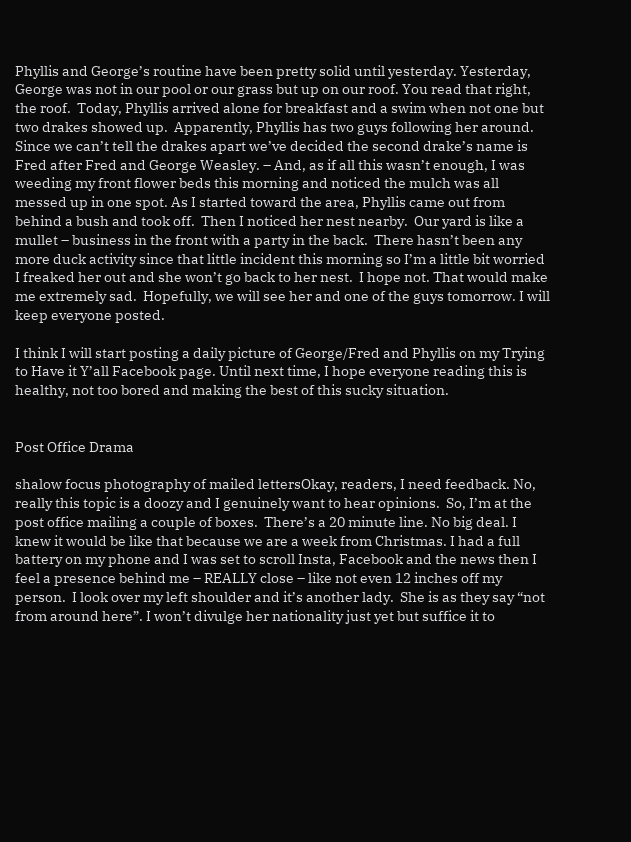Phyllis and George’s routine have been pretty solid until yesterday. Yesterday, George was not in our pool or our grass but up on our roof. You read that right, the roof.  Today, Phyllis arrived alone for breakfast and a swim when not one but two drakes showed up.  Apparently, Phyllis has two guys following her around. Since we can’t tell the drakes apart we’ve decided the second drake’s name is Fred after Fred and George Weasley. – And, as if all this wasn’t enough, I was weeding my front flower beds this morning and noticed the mulch was all messed up in one spot. As I started toward the area, Phyllis came out from behind a bush and took off.  Then I noticed her nest nearby.  Our yard is like a mullet – business in the front with a party in the back.  There hasn’t been any more duck activity since that little incident this morning so I’m a little bit worried I freaked her out and she won’t go back to her nest.  I hope not. That would make me extremely sad.  Hopefully, we will see her and one of the guys tomorrow. I will keep everyone posted.

I think I will start posting a daily picture of George/Fred and Phyllis on my Trying to Have it Y’all Facebook page. Until next time, I hope everyone reading this is healthy, not too bored and making the best of this sucky situation.


Post Office Drama

shalow focus photography of mailed lettersOkay, readers, I need feedback. No, really this topic is a doozy and I genuinely want to hear opinions.  So, I’m at the post office mailing a couple of boxes.  There’s a 20 minute line. No big deal. I knew it would be like that because we are a week from Christmas. I had a full battery on my phone and I was set to scroll Insta, Facebook and the news then I feel a presence behind me – REALLY close – like not even 12 inches off my person.  I look over my left shoulder and it’s another lady.  She is as they say “not from around here”. I won’t divulge her nationality just yet but suffice it to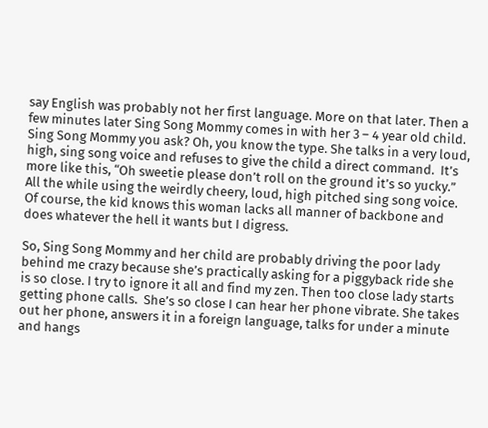say English was probably not her first language. More on that later. Then a few minutes later Sing Song Mommy comes in with her 3 – 4 year old child. Sing Song Mommy you ask? Oh, you know the type. She talks in a very loud, high, sing song voice and refuses to give the child a direct command.  It’s more like this, “Oh sweetie please don’t roll on the ground it’s so yucky.” All the while using the weirdly cheery, loud, high pitched sing song voice.  Of course, the kid knows this woman lacks all manner of backbone and does whatever the hell it wants but I digress.

So, Sing Song Mommy and her child are probably driving the poor lady behind me crazy because she’s practically asking for a piggyback ride she is so close. I try to ignore it all and find my zen. Then too close lady starts getting phone calls.  She’s so close I can hear her phone vibrate. She takes out her phone, answers it in a foreign language, talks for under a minute and hangs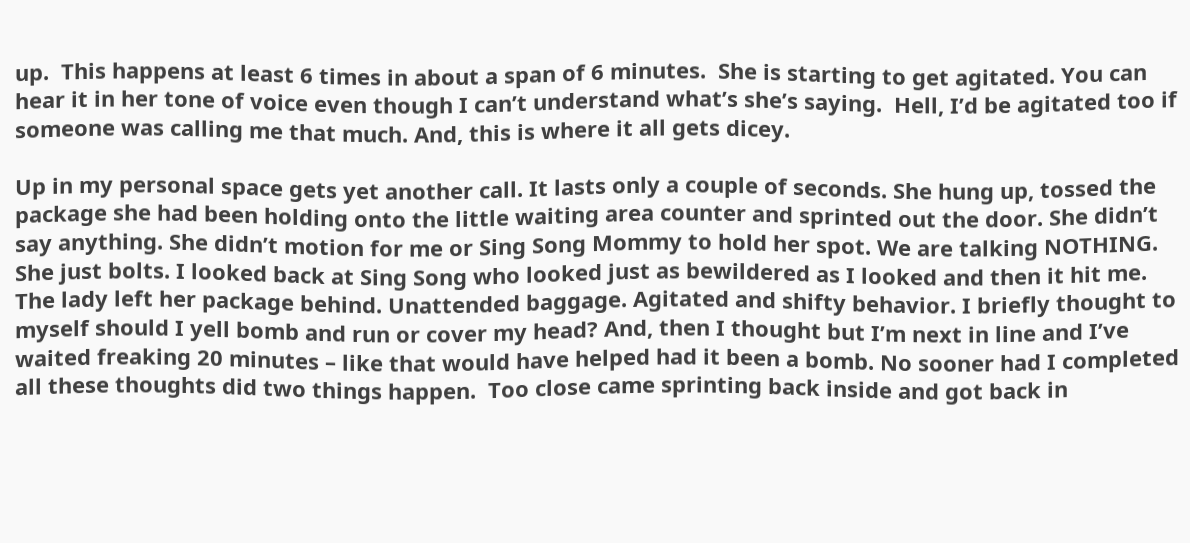up.  This happens at least 6 times in about a span of 6 minutes.  She is starting to get agitated. You can hear it in her tone of voice even though I can’t understand what’s she’s saying.  Hell, I’d be agitated too if someone was calling me that much. And, this is where it all gets dicey.

Up in my personal space gets yet another call. It lasts only a couple of seconds. She hung up, tossed the package she had been holding onto the little waiting area counter and sprinted out the door. She didn’t say anything. She didn’t motion for me or Sing Song Mommy to hold her spot. We are talking NOTHING. She just bolts. I looked back at Sing Song who looked just as bewildered as I looked and then it hit me.  The lady left her package behind. Unattended baggage. Agitated and shifty behavior. I briefly thought to myself should I yell bomb and run or cover my head? And, then I thought but I’m next in line and I’ve waited freaking 20 minutes – like that would have helped had it been a bomb. No sooner had I completed all these thoughts did two things happen.  Too close came sprinting back inside and got back in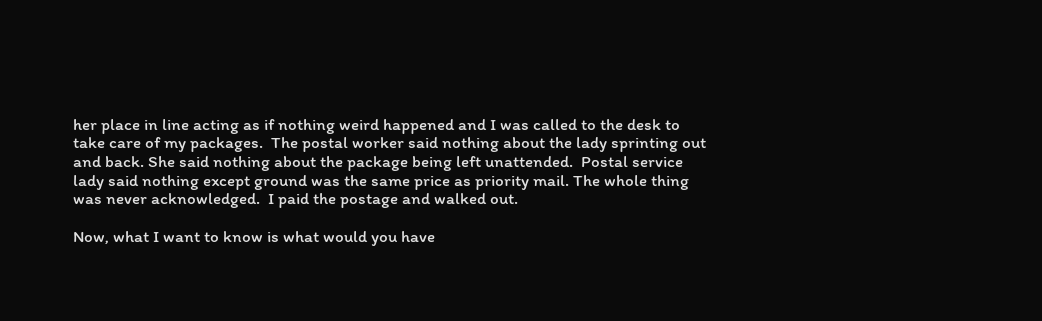her place in line acting as if nothing weird happened and I was called to the desk to take care of my packages.  The postal worker said nothing about the lady sprinting out and back. She said nothing about the package being left unattended.  Postal service lady said nothing except ground was the same price as priority mail. The whole thing was never acknowledged.  I paid the postage and walked out.

Now, what I want to know is what would you have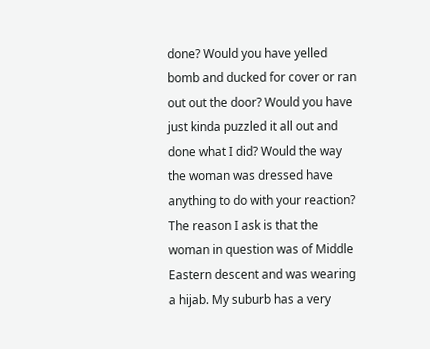done? Would you have yelled bomb and ducked for cover or ran out out the door? Would you have just kinda puzzled it all out and done what I did? Would the way the woman was dressed have anything to do with your reaction? The reason I ask is that the woman in question was of Middle Eastern descent and was wearing a hijab. My suburb has a very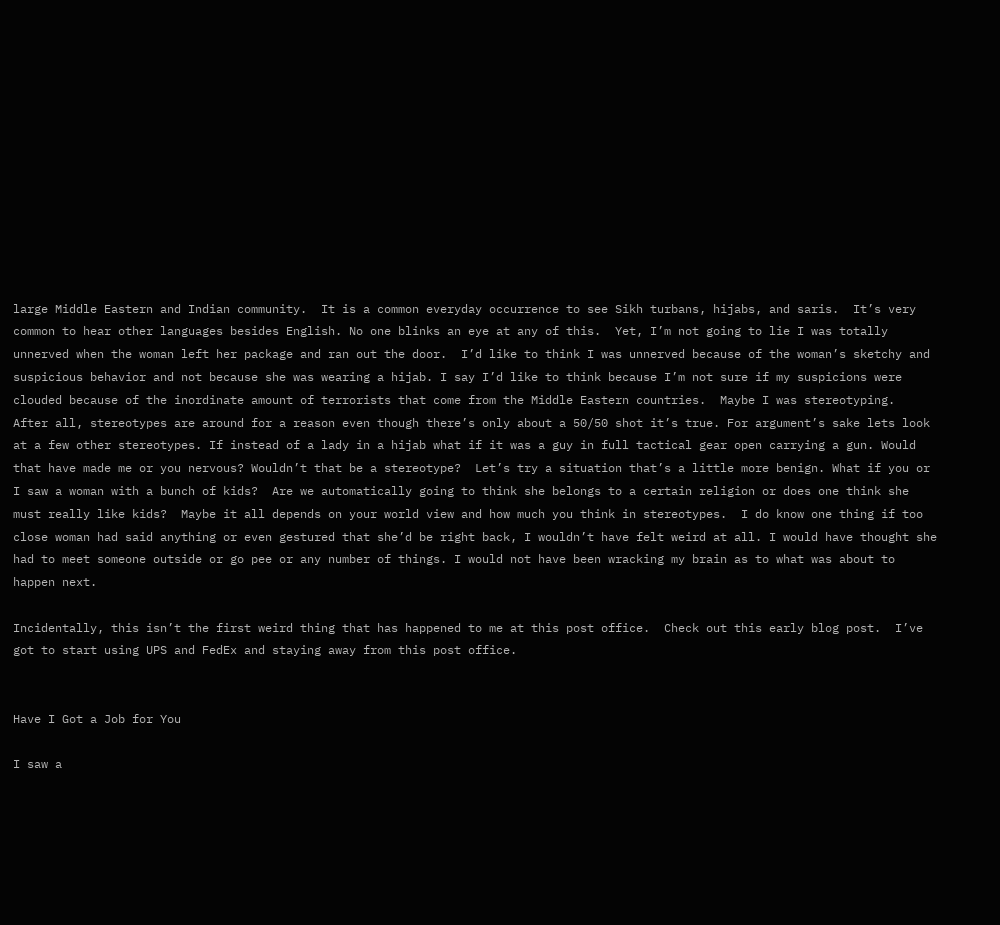large Middle Eastern and Indian community.  It is a common everyday occurrence to see Sikh turbans, hijabs, and saris.  It’s very common to hear other languages besides English. No one blinks an eye at any of this.  Yet, I’m not going to lie I was totally unnerved when the woman left her package and ran out the door.  I’d like to think I was unnerved because of the woman’s sketchy and suspicious behavior and not because she was wearing a hijab. I say I’d like to think because I’m not sure if my suspicions were clouded because of the inordinate amount of terrorists that come from the Middle Eastern countries.  Maybe I was stereotyping.  After all, stereotypes are around for a reason even though there’s only about a 50/50 shot it’s true. For argument’s sake lets look at a few other stereotypes. If instead of a lady in a hijab what if it was a guy in full tactical gear open carrying a gun. Would that have made me or you nervous? Wouldn’t that be a stereotype?  Let’s try a situation that’s a little more benign. What if you or I saw a woman with a bunch of kids?  Are we automatically going to think she belongs to a certain religion or does one think she must really like kids?  Maybe it all depends on your world view and how much you think in stereotypes.  I do know one thing if too close woman had said anything or even gestured that she’d be right back, I wouldn’t have felt weird at all. I would have thought she had to meet someone outside or go pee or any number of things. I would not have been wracking my brain as to what was about to happen next.

Incidentally, this isn’t the first weird thing that has happened to me at this post office.  Check out this early blog post.  I’ve got to start using UPS and FedEx and staying away from this post office.


Have I Got a Job for You

I saw a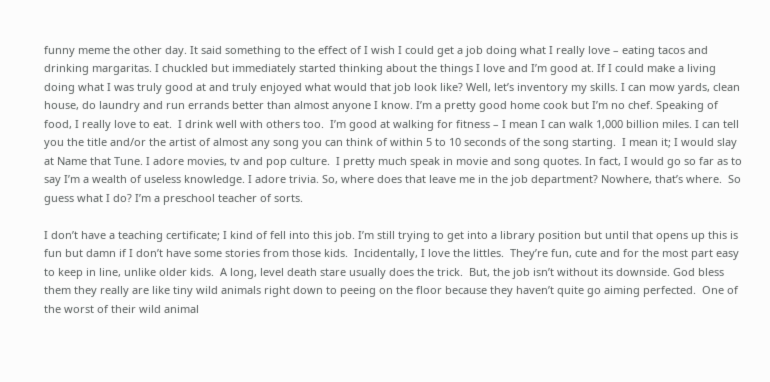funny meme the other day. It said something to the effect of I wish I could get a job doing what I really love – eating tacos and drinking margaritas. I chuckled but immediately started thinking about the things I love and I’m good at. If I could make a living doing what I was truly good at and truly enjoyed what would that job look like? Well, let’s inventory my skills. I can mow yards, clean house, do laundry and run errands better than almost anyone I know. I’m a pretty good home cook but I’m no chef. Speaking of food, I really love to eat.  I drink well with others too.  I’m good at walking for fitness – I mean I can walk 1,000 billion miles. I can tell you the title and/or the artist of almost any song you can think of within 5 to 10 seconds of the song starting.  I mean it; I would slay at Name that Tune. I adore movies, tv and pop culture.  I pretty much speak in movie and song quotes. In fact, I would go so far as to say I’m a wealth of useless knowledge. I adore trivia. So, where does that leave me in the job department? Nowhere, that’s where.  So guess what I do? I’m a preschool teacher of sorts.

I don’t have a teaching certificate; I kind of fell into this job. I’m still trying to get into a library position but until that opens up this is fun but damn if I don’t have some stories from those kids.  Incidentally, I love the littles.  They’re fun, cute and for the most part easy to keep in line, unlike older kids.  A long, level death stare usually does the trick.  But, the job isn’t without its downside. God bless them they really are like tiny wild animals right down to peeing on the floor because they haven’t quite go aiming perfected.  One of the worst of their wild animal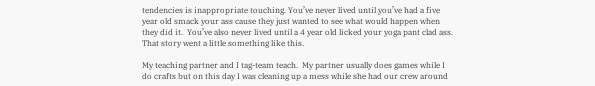tendencies is inappropriate touching. You’ve never lived until you’ve had a five year old smack your ass cause they just wanted to see what would happen when they did it.  You’ve also never lived until a 4 year old licked your yoga pant clad ass.  That story went a little something like this.

My teaching partner and I tag-team teach.  My partner usually does games while I do crafts but on this day I was cleaning up a mess while she had our crew around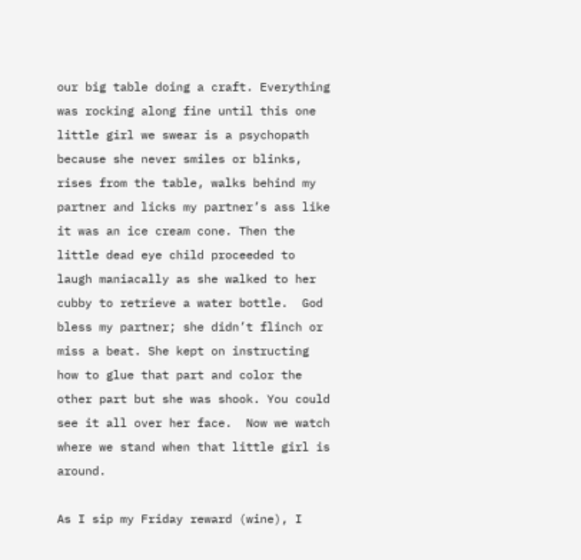our big table doing a craft. Everything was rocking along fine until this one little girl we swear is a psychopath because she never smiles or blinks, rises from the table, walks behind my partner and licks my partner’s ass like it was an ice cream cone. Then the little dead eye child proceeded to laugh maniacally as she walked to her cubby to retrieve a water bottle.  God bless my partner; she didn’t flinch or miss a beat. She kept on instructing how to glue that part and color the other part but she was shook. You could see it all over her face.  Now we watch where we stand when that little girl is around.

As I sip my Friday reward (wine), I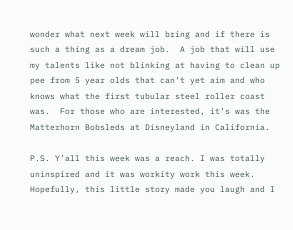wonder what next week will bring and if there is such a thing as a dream job.  A job that will use my talents like not blinking at having to clean up pee from 5 year olds that can’t yet aim and who knows what the first tubular steel roller coast was.  For those who are interested, it’s was the Matterhorn Bobsleds at Disneyland in California.

P.S. Y’all this week was a reach. I was totally uninspired and it was workity work this week.  Hopefully, this little story made you laugh and I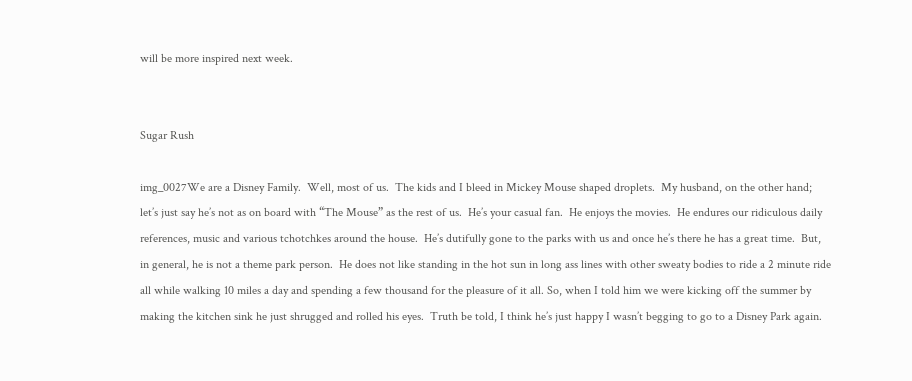will be more inspired next week.


Sugar Rush

img_0027We are a Disney Family.  Well, most of us.  The kids and I bleed in Mickey Mouse shaped droplets.  My husband, on the other hand; let’s just say he’s not as on board with “The Mouse” as the rest of us.  He’s your casual fan.  He enjoys the movies.  He endures our ridiculous daily references, music and various tchotchkes around the house.  He’s dutifully gone to the parks with us and once he’s there he has a great time.  But, in general, he is not a theme park person.  He does not like standing in the hot sun in long ass lines with other sweaty bodies to ride a 2 minute ride all while walking 10 miles a day and spending a few thousand for the pleasure of it all. So, when I told him we were kicking off the summer by making the kitchen sink he just shrugged and rolled his eyes.  Truth be told, I think he’s just happy I wasn’t begging to go to a Disney Park again.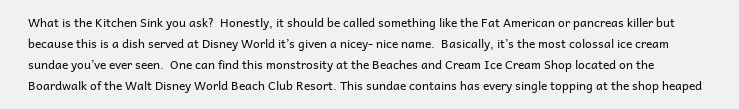What is the Kitchen Sink you ask?  Honestly, it should be called something like the Fat American or pancreas killer but because this is a dish served at Disney World it’s given a nicey- nice name.  Basically, it’s the most colossal ice cream sundae you’ve ever seen.  One can find this monstrosity at the Beaches and Cream Ice Cream Shop located on the Boardwalk of the Walt Disney World Beach Club Resort. This sundae contains has every single topping at the shop heaped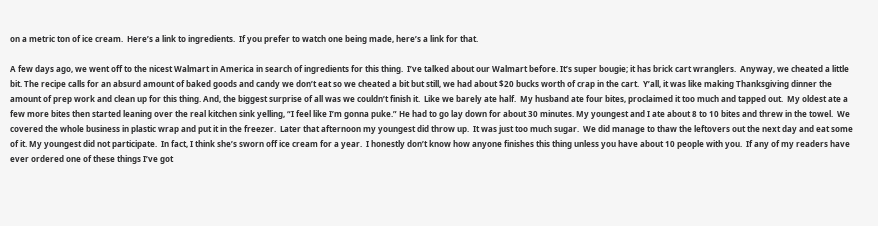on a metric ton of ice cream.  Here’s a link to ingredients.  If you prefer to watch one being made, here’s a link for that.

A few days ago, we went off to the nicest Walmart in America in search of ingredients for this thing.  I’ve talked about our Walmart before. It’s super bougie; it has brick cart wranglers.  Anyway, we cheated a little bit. The recipe calls for an absurd amount of baked goods and candy we don’t eat so we cheated a bit but still, we had about $20 bucks worth of crap in the cart.  Y’all, it was like making Thanksgiving dinner the amount of prep work and clean up for this thing. And, the biggest surprise of all was we couldn’t finish it.  Like we barely ate half.  My husband ate four bites, proclaimed it too much and tapped out.  My oldest ate a few more bites then started leaning over the real kitchen sink yelling, “I feel like I’m gonna puke.” He had to go lay down for about 30 minutes. My youngest and I ate about 8 to 10 bites and threw in the towel.  We covered the whole business in plastic wrap and put it in the freezer.  Later that afternoon my youngest did throw up.  It was just too much sugar.  We did manage to thaw the leftovers out the next day and eat some of it. My youngest did not participate.  In fact, I think she’s sworn off ice cream for a year.  I honestly don’t know how anyone finishes this thing unless you have about 10 people with you.  If any of my readers have ever ordered one of these things I’ve got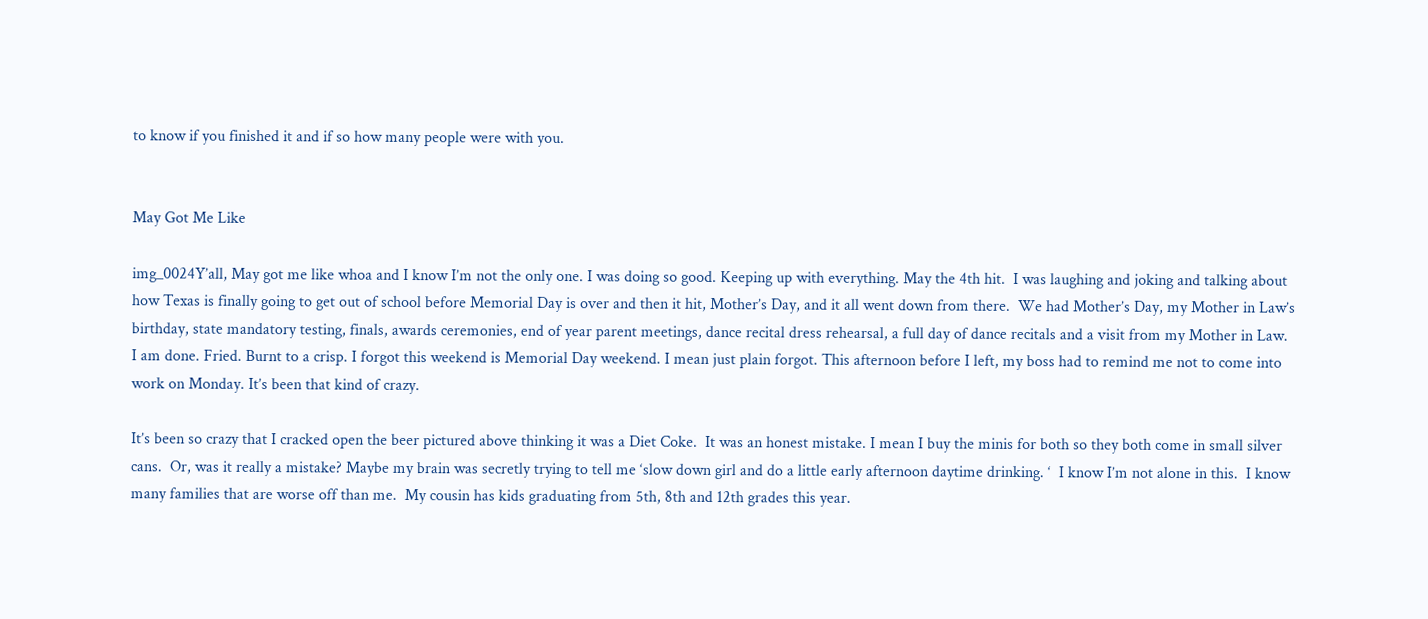to know if you finished it and if so how many people were with you.


May Got Me Like

img_0024Y’all, May got me like whoa and I know I’m not the only one. I was doing so good. Keeping up with everything. May the 4th hit.  I was laughing and joking and talking about how Texas is finally going to get out of school before Memorial Day is over and then it hit, Mother’s Day, and it all went down from there.  We had Mother’s Day, my Mother in Law’s birthday, state mandatory testing, finals, awards ceremonies, end of year parent meetings, dance recital dress rehearsal, a full day of dance recitals and a visit from my Mother in Law.  I am done. Fried. Burnt to a crisp. I forgot this weekend is Memorial Day weekend. I mean just plain forgot. This afternoon before I left, my boss had to remind me not to come into work on Monday. It’s been that kind of crazy.

It’s been so crazy that I cracked open the beer pictured above thinking it was a Diet Coke.  It was an honest mistake. I mean I buy the minis for both so they both come in small silver cans.  Or, was it really a mistake? Maybe my brain was secretly trying to tell me ‘slow down girl and do a little early afternoon daytime drinking. ‘  I know I’m not alone in this.  I know many families that are worse off than me.  My cousin has kids graduating from 5th, 8th and 12th grades this year.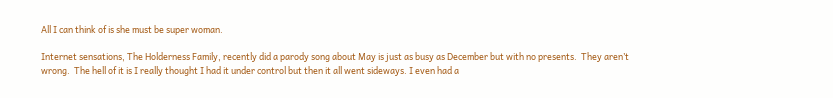All I can think of is she must be super woman.

Internet sensations, The Holderness Family, recently did a parody song about May is just as busy as December but with no presents.  They aren’t wrong.  The hell of it is I really thought I had it under control but then it all went sideways. I even had a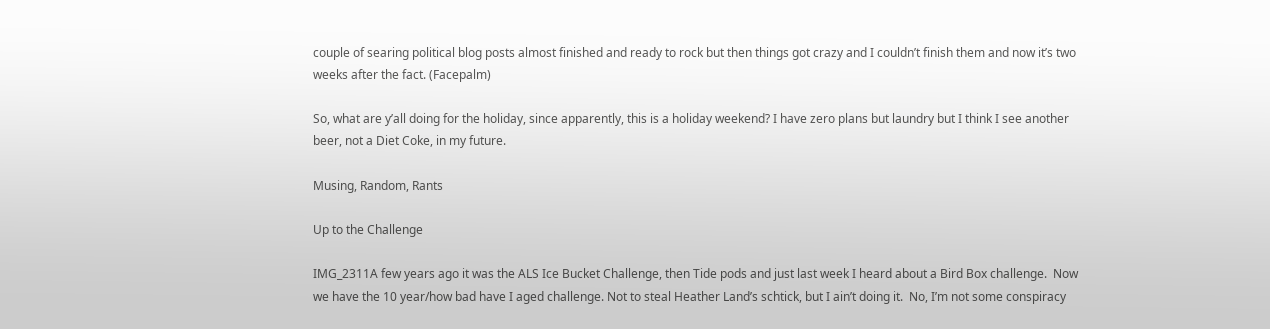couple of searing political blog posts almost finished and ready to rock but then things got crazy and I couldn’t finish them and now it’s two weeks after the fact. (Facepalm)

So, what are y’all doing for the holiday, since apparently, this is a holiday weekend? I have zero plans but laundry but I think I see another beer, not a Diet Coke, in my future.

Musing, Random, Rants

Up to the Challenge

IMG_2311A few years ago it was the ALS Ice Bucket Challenge, then Tide pods and just last week I heard about a Bird Box challenge.  Now we have the 10 year/how bad have I aged challenge. Not to steal Heather Land’s schtick, but I ain’t doing it.  No, I’m not some conspiracy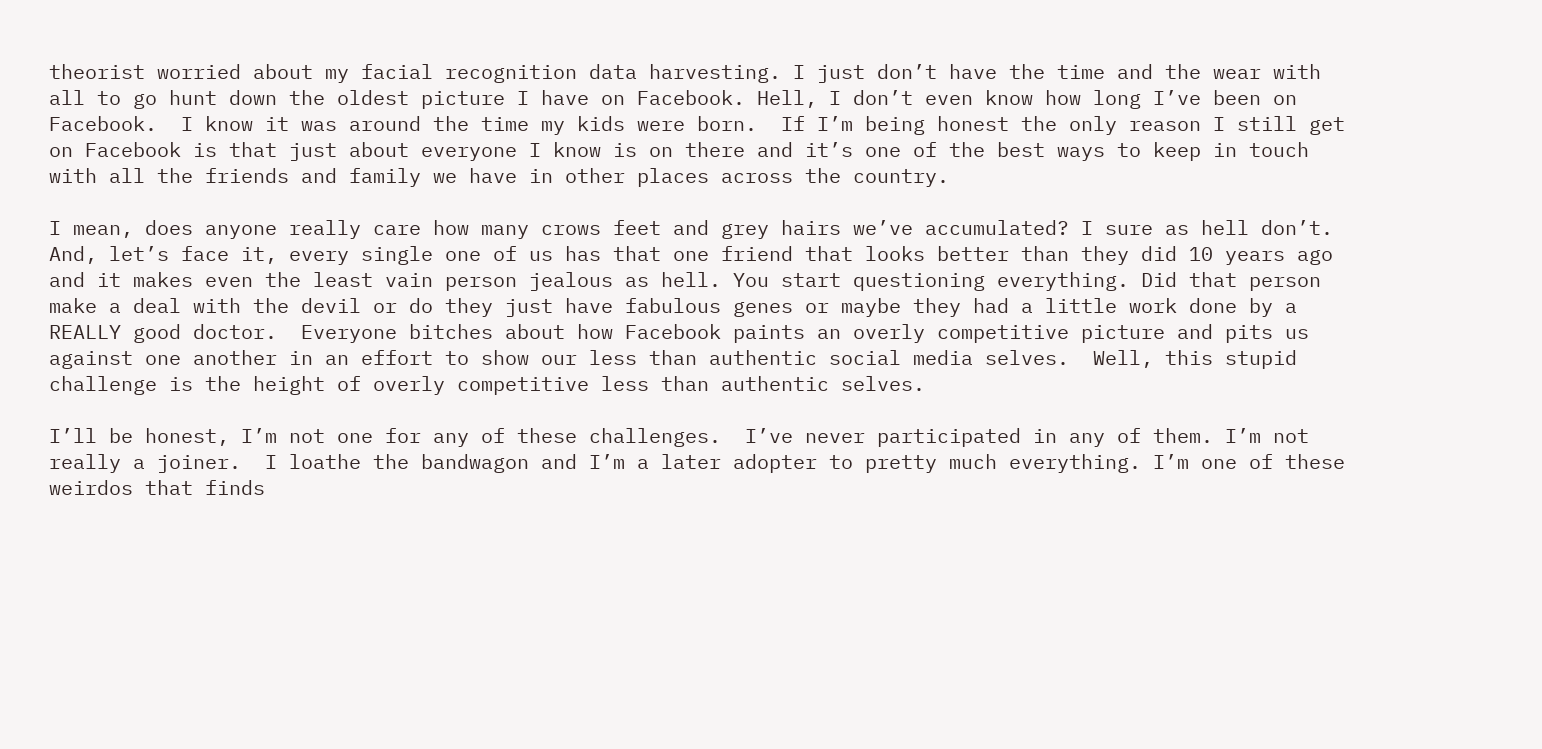theorist worried about my facial recognition data harvesting. I just don’t have the time and the wear with all to go hunt down the oldest picture I have on Facebook. Hell, I don’t even know how long I’ve been on Facebook.  I know it was around the time my kids were born.  If I’m being honest the only reason I still get on Facebook is that just about everyone I know is on there and it’s one of the best ways to keep in touch with all the friends and family we have in other places across the country.

I mean, does anyone really care how many crows feet and grey hairs we’ve accumulated? I sure as hell don’t. And, let’s face it, every single one of us has that one friend that looks better than they did 10 years ago and it makes even the least vain person jealous as hell. You start questioning everything. Did that person make a deal with the devil or do they just have fabulous genes or maybe they had a little work done by a REALLY good doctor.  Everyone bitches about how Facebook paints an overly competitive picture and pits us against one another in an effort to show our less than authentic social media selves.  Well, this stupid challenge is the height of overly competitive less than authentic selves.

I’ll be honest, I’m not one for any of these challenges.  I’ve never participated in any of them. I’m not really a joiner.  I loathe the bandwagon and I’m a later adopter to pretty much everything. I’m one of these weirdos that finds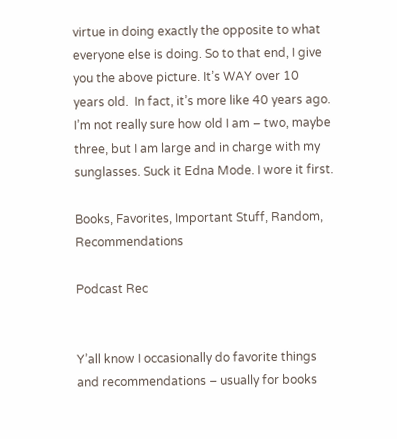virtue in doing exactly the opposite to what everyone else is doing. So to that end, I give you the above picture. It’s WAY over 10 years old.  In fact, it’s more like 40 years ago. I’m not really sure how old I am – two, maybe three, but I am large and in charge with my sunglasses. Suck it Edna Mode. I wore it first.

Books, Favorites, Important Stuff, Random, Recommendations

Podcast Rec


Y’all know I occasionally do favorite things and recommendations – usually for books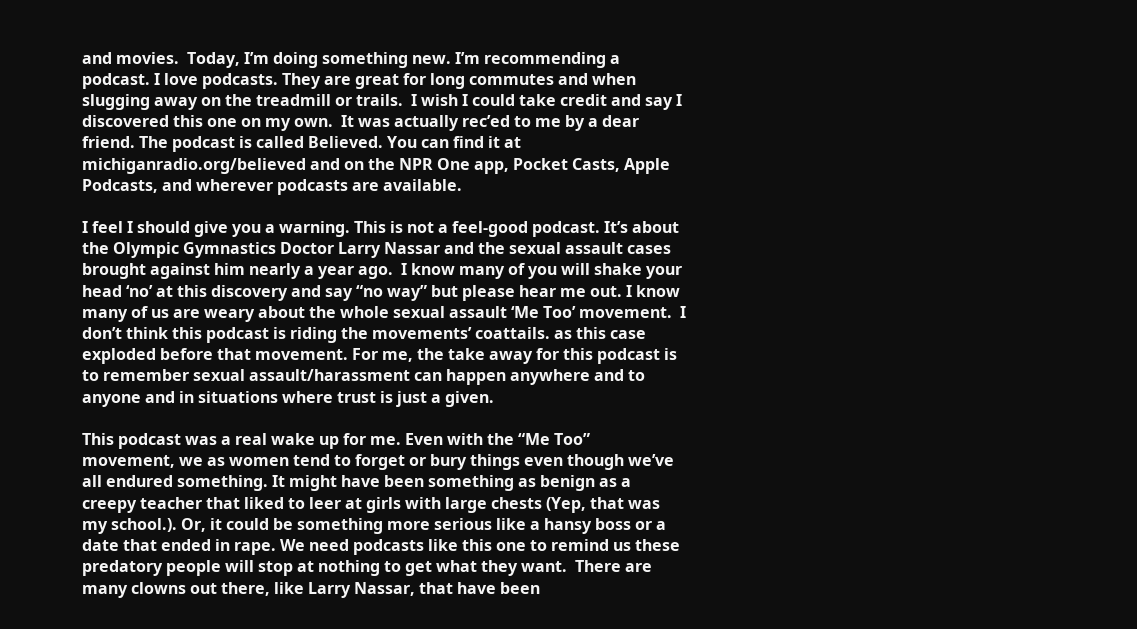and movies.  Today, I’m doing something new. I’m recommending a podcast. I love podcasts. They are great for long commutes and when slugging away on the treadmill or trails.  I wish I could take credit and say I discovered this one on my own.  It was actually rec’ed to me by a dear friend. The podcast is called Believed. You can find it at  michiganradio.org/believed and on the NPR One app, Pocket Casts, Apple Podcasts, and wherever podcasts are available.

I feel I should give you a warning. This is not a feel-good podcast. It’s about the Olympic Gymnastics Doctor Larry Nassar and the sexual assault cases brought against him nearly a year ago.  I know many of you will shake your head ‘no’ at this discovery and say “no way” but please hear me out. I know many of us are weary about the whole sexual assault ‘Me Too’ movement.  I don’t think this podcast is riding the movements’ coattails. as this case exploded before that movement. For me, the take away for this podcast is to remember sexual assault/harassment can happen anywhere and to anyone and in situations where trust is just a given.

This podcast was a real wake up for me. Even with the “Me Too” movement, we as women tend to forget or bury things even though we’ve all endured something. It might have been something as benign as a creepy teacher that liked to leer at girls with large chests (Yep, that was my school.). Or, it could be something more serious like a hansy boss or a date that ended in rape. We need podcasts like this one to remind us these predatory people will stop at nothing to get what they want.  There are many clowns out there, like Larry Nassar, that have been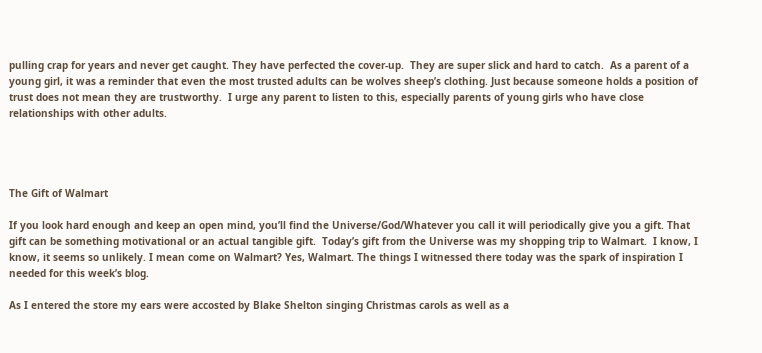pulling crap for years and never get caught. They have perfected the cover-up.  They are super slick and hard to catch.  As a parent of a young girl, it was a reminder that even the most trusted adults can be wolves sheep’s clothing. Just because someone holds a position of trust does not mean they are trustworthy.  I urge any parent to listen to this, especially parents of young girls who have close relationships with other adults.




The Gift of Walmart

If you look hard enough and keep an open mind, you’ll find the Universe/God/Whatever you call it will periodically give you a gift. That gift can be something motivational or an actual tangible gift.  Today’s gift from the Universe was my shopping trip to Walmart.  I know, I know, it seems so unlikely. I mean come on Walmart? Yes, Walmart. The things I witnessed there today was the spark of inspiration I needed for this week’s blog.

As I entered the store my ears were accosted by Blake Shelton singing Christmas carols as well as a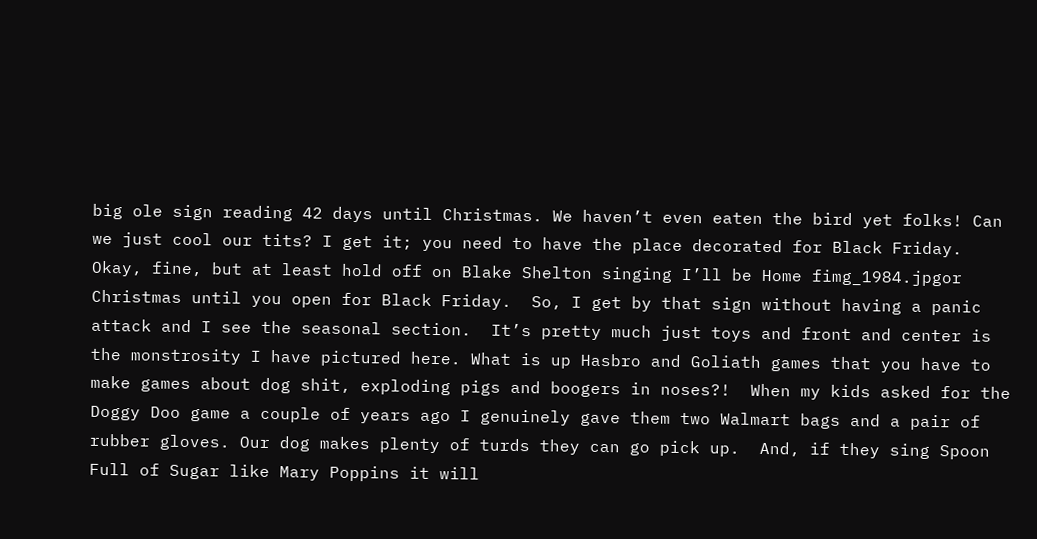big ole sign reading 42 days until Christmas. We haven’t even eaten the bird yet folks! Can we just cool our tits? I get it; you need to have the place decorated for Black Friday.  Okay, fine, but at least hold off on Blake Shelton singing I’ll be Home fimg_1984.jpgor Christmas until you open for Black Friday.  So, I get by that sign without having a panic attack and I see the seasonal section.  It’s pretty much just toys and front and center is the monstrosity I have pictured here. What is up Hasbro and Goliath games that you have to make games about dog shit, exploding pigs and boogers in noses?!  When my kids asked for the Doggy Doo game a couple of years ago I genuinely gave them two Walmart bags and a pair of rubber gloves. Our dog makes plenty of turds they can go pick up.  And, if they sing Spoon Full of Sugar like Mary Poppins it will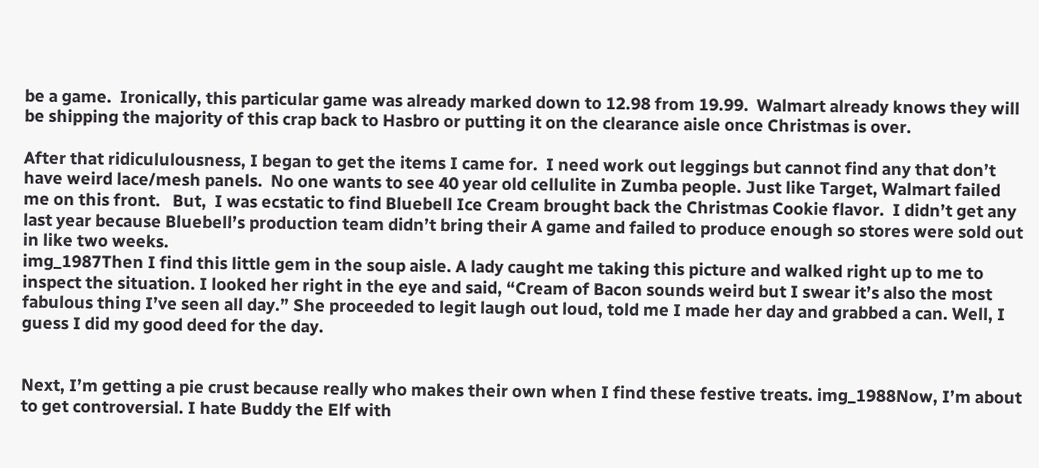be a game.  Ironically, this particular game was already marked down to 12.98 from 19.99.  Walmart already knows they will be shipping the majority of this crap back to Hasbro or putting it on the clearance aisle once Christmas is over.

After that ridicululousness, I began to get the items I came for.  I need work out leggings but cannot find any that don’t have weird lace/mesh panels.  No one wants to see 40 year old cellulite in Zumba people. Just like Target, Walmart failed me on this front.   But,  I was ecstatic to find Bluebell Ice Cream brought back the Christmas Cookie flavor.  I didn’t get any last year because Bluebell’s production team didn’t bring their A game and failed to produce enough so stores were sold out in like two weeks.
img_1987Then I find this little gem in the soup aisle. A lady caught me taking this picture and walked right up to me to inspect the situation. I looked her right in the eye and said, “Cream of Bacon sounds weird but I swear it’s also the most fabulous thing I’ve seen all day.” She proceeded to legit laugh out loud, told me I made her day and grabbed a can. Well, I guess I did my good deed for the day.


Next, I’m getting a pie crust because really who makes their own when I find these festive treats. img_1988Now, I’m about to get controversial. I hate Buddy the Elf with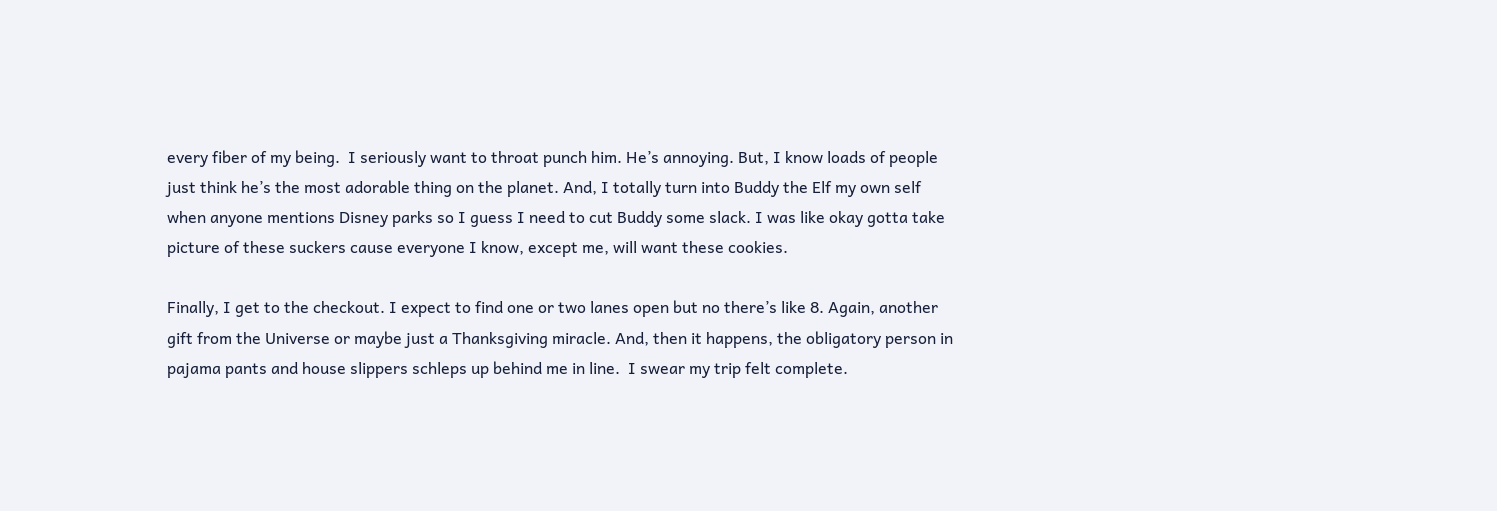every fiber of my being.  I seriously want to throat punch him. He’s annoying. But, I know loads of people just think he’s the most adorable thing on the planet. And, I totally turn into Buddy the Elf my own self when anyone mentions Disney parks so I guess I need to cut Buddy some slack. I was like okay gotta take picture of these suckers cause everyone I know, except me, will want these cookies.

Finally, I get to the checkout. I expect to find one or two lanes open but no there’s like 8. Again, another gift from the Universe or maybe just a Thanksgiving miracle. And, then it happens, the obligatory person in pajama pants and house slippers schleps up behind me in line.  I swear my trip felt complete.